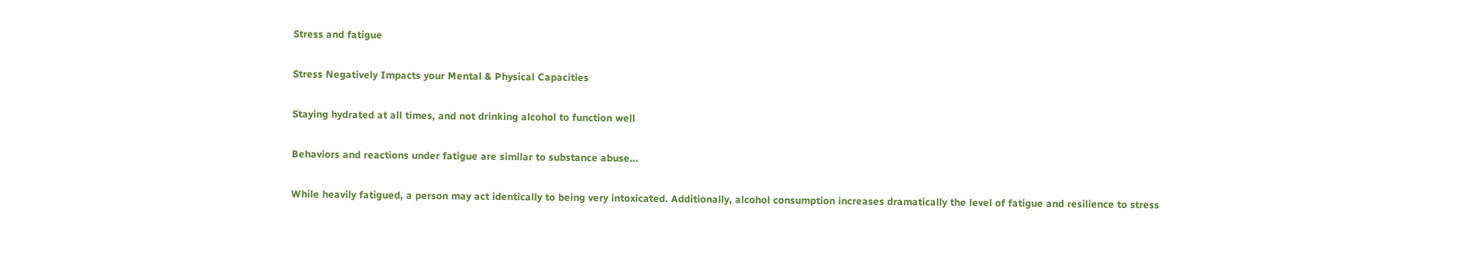Stress and fatigue

Stress Negatively Impacts your Mental & Physical Capacities

Staying hydrated at all times, and not drinking alcohol to function well

Behaviors and reactions under fatigue are similar to substance abuse…

While heavily fatigued, a person may act identically to being very intoxicated. Additionally, alcohol consumption increases dramatically the level of fatigue and resilience to stress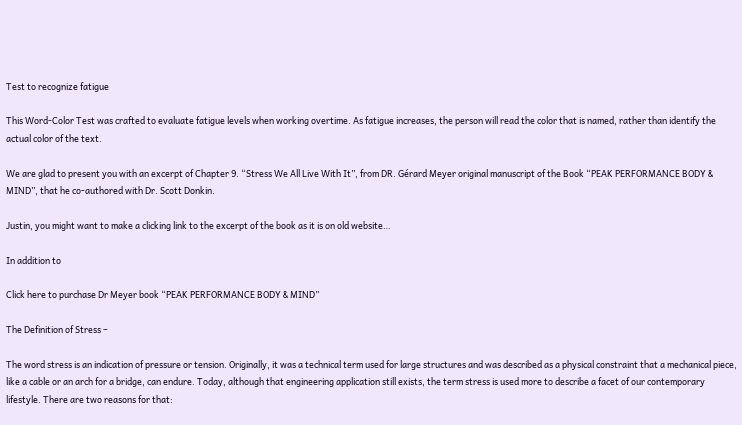Test to recognize fatigue

This Word-Color Test was crafted to evaluate fatigue levels when working overtime. As fatigue increases, the person will read the color that is named, rather than identify the actual color of the text.

We are glad to present you with an excerpt of Chapter 9. “Stress We All Live With It”, from DR. Gérard Meyer original manuscript of the Book “PEAK PERFORMANCE BODY & MIND”, that he co-authored with Dr. Scott Donkin.

Justin, you might want to make a clicking link to the excerpt of the book as it is on old website…

In addition to

Click here to purchase Dr Meyer book “PEAK PERFORMANCE BODY & MIND”

The Definition of Stress –

The word stress is an indication of pressure or tension. Originally, it was a technical term used for large structures and was described as a physical constraint that a mechanical piece, like a cable or an arch for a bridge, can endure. Today, although that engineering application still exists, the term stress is used more to describe a facet of our contemporary lifestyle. There are two reasons for that: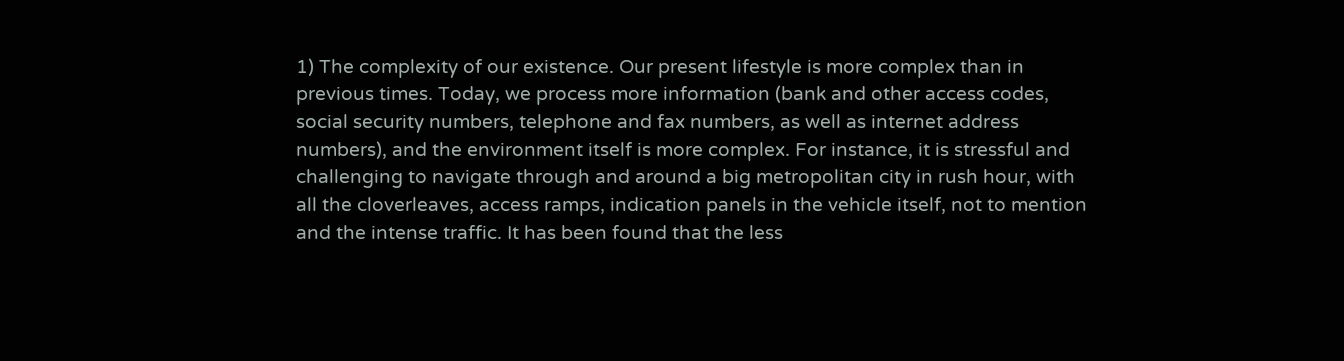1) The complexity of our existence. Our present lifestyle is more complex than in previous times. Today, we process more information (bank and other access codes, social security numbers, telephone and fax numbers, as well as internet address numbers), and the environment itself is more complex. For instance, it is stressful and challenging to navigate through and around a big metropolitan city in rush hour, with all the cloverleaves, access ramps, indication panels in the vehicle itself, not to mention and the intense traffic. It has been found that the less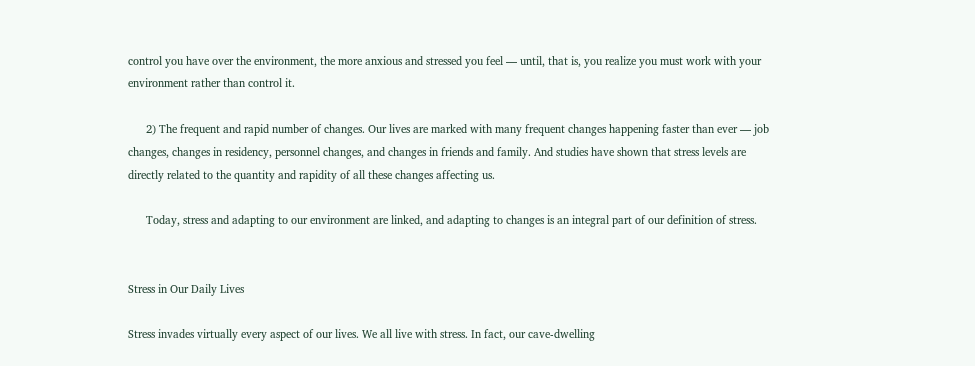control you have over the environment, the more anxious and stressed you feel — until, that is, you realize you must work with your environment rather than control it.

      2) The frequent and rapid number of changes. Our lives are marked with many frequent changes happening faster than ever — job changes, changes in residency, personnel changes, and changes in friends and family. And studies have shown that stress levels are directly related to the quantity and rapidity of all these changes affecting us.

      Today, stress and adapting to our environment are linked, and adapting to changes is an integral part of our definition of stress.


Stress in Our Daily Lives

Stress invades virtually every aspect of our lives. We all live with stress. In fact, our cave-dwelling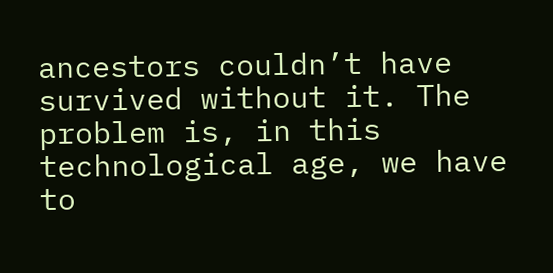ancestors couldn’t have survived without it. The problem is, in this technological age, we have to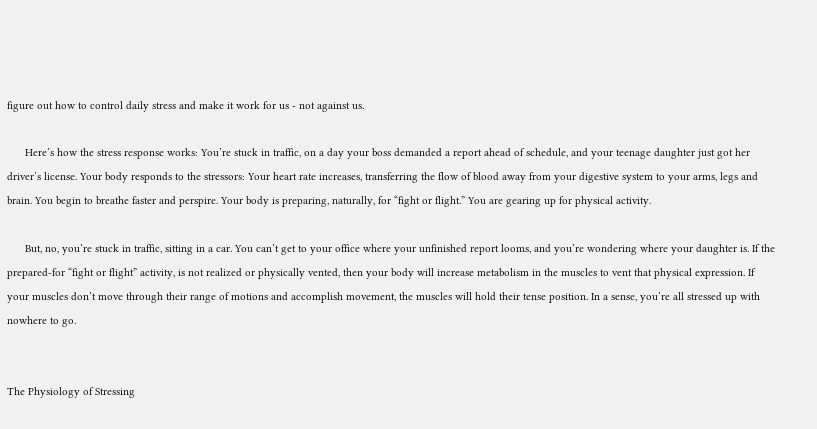figure out how to control daily stress and make it work for us - not against us.

      Here’s how the stress response works: You’re stuck in traffic, on a day your boss demanded a report ahead of schedule, and your teenage daughter just got her driver’s license. Your body responds to the stressors: Your heart rate increases, transferring the flow of blood away from your digestive system to your arms, legs and brain. You begin to breathe faster and perspire. Your body is preparing, naturally, for “fight or flight.” You are gearing up for physical activity.

      But, no, you’re stuck in traffic, sitting in a car. You can’t get to your office where your unfinished report looms, and you’re wondering where your daughter is. If the prepared-for “fight or flight” activity, is not realized or physically vented, then your body will increase metabolism in the muscles to vent that physical expression. If your muscles don’t move through their range of motions and accomplish movement, the muscles will hold their tense position. In a sense, you’re all stressed up with nowhere to go.


The Physiology of Stressing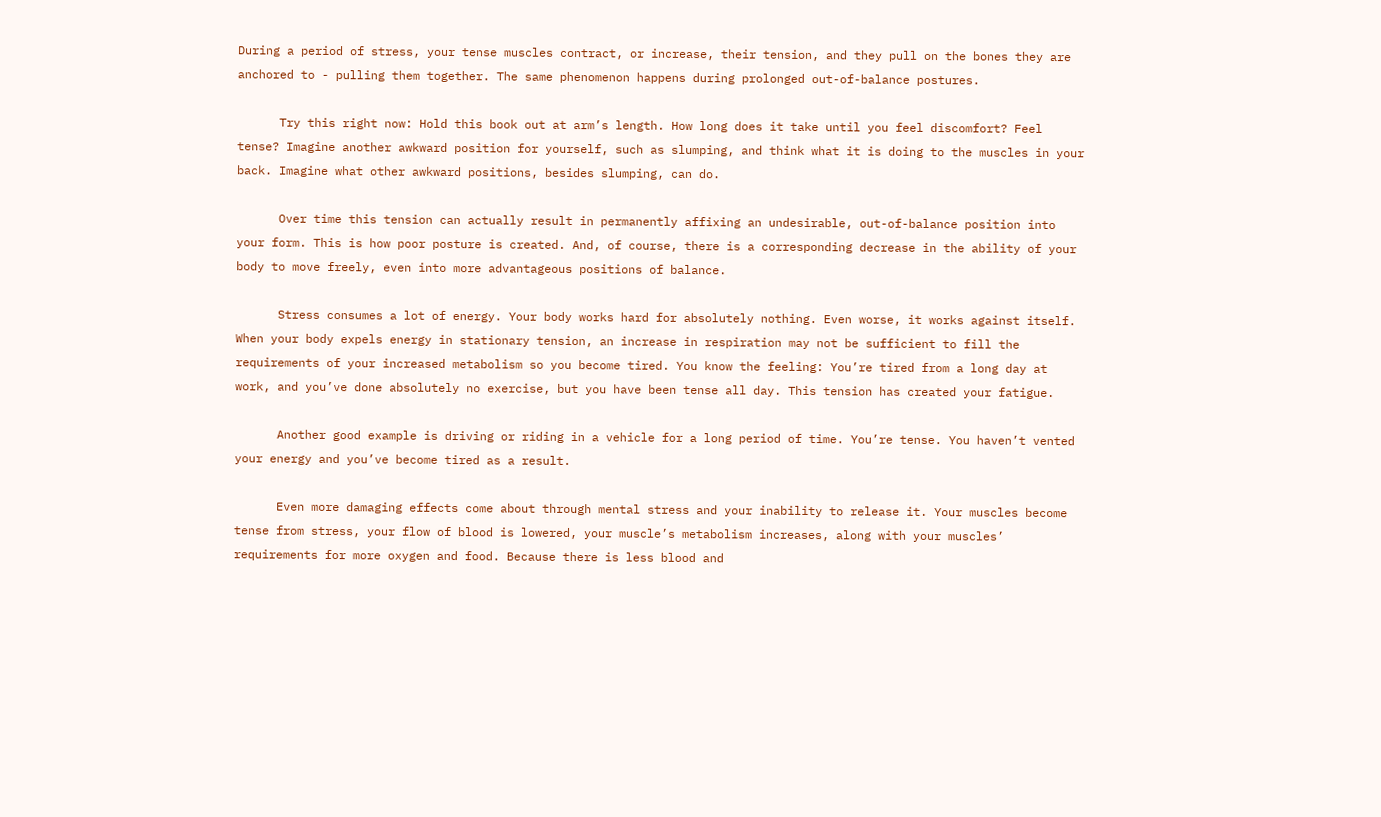During a period of stress, your tense muscles contract, or increase, their tension, and they pull on the bones they are anchored to - pulling them together. The same phenomenon happens during prolonged out-of-balance postures.

      Try this right now: Hold this book out at arm’s length. How long does it take until you feel discomfort? Feel tense? Imagine another awkward position for yourself, such as slumping, and think what it is doing to the muscles in your back. Imagine what other awkward positions, besides slumping, can do.

      Over time this tension can actually result in permanently affixing an undesirable, out-of-balance position into your form. This is how poor posture is created. And, of course, there is a corresponding decrease in the ability of your body to move freely, even into more advantageous positions of balance.

      Stress consumes a lot of energy. Your body works hard for absolutely nothing. Even worse, it works against itself. When your body expels energy in stationary tension, an increase in respiration may not be sufficient to fill the requirements of your increased metabolism so you become tired. You know the feeling: You’re tired from a long day at work, and you’ve done absolutely no exercise, but you have been tense all day. This tension has created your fatigue.

      Another good example is driving or riding in a vehicle for a long period of time. You’re tense. You haven’t vented your energy and you’ve become tired as a result.

      Even more damaging effects come about through mental stress and your inability to release it. Your muscles become tense from stress, your flow of blood is lowered, your muscle’s metabolism increases, along with your muscles’ requirements for more oxygen and food. Because there is less blood and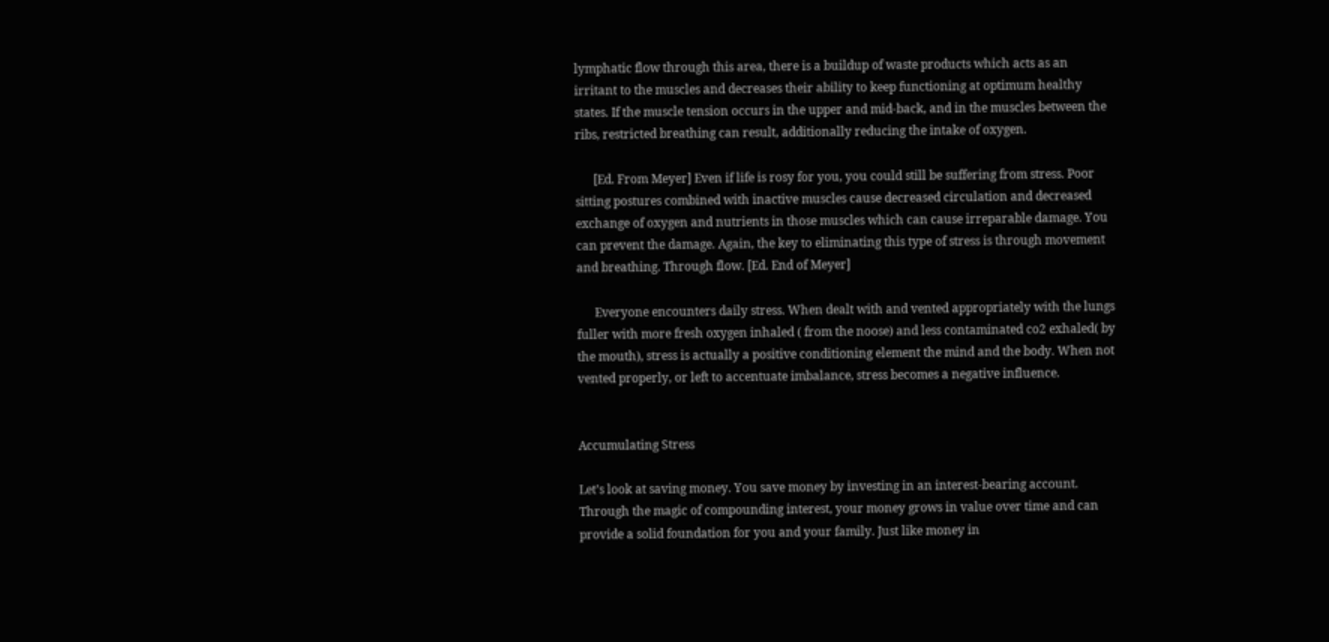lymphatic flow through this area, there is a buildup of waste products which acts as an irritant to the muscles and decreases their ability to keep functioning at optimum healthy states. If the muscle tension occurs in the upper and mid-back, and in the muscles between the ribs, restricted breathing can result, additionally reducing the intake of oxygen.

      [Ed. From Meyer] Even if life is rosy for you, you could still be suffering from stress. Poor sitting postures combined with inactive muscles cause decreased circulation and decreased exchange of oxygen and nutrients in those muscles which can cause irreparable damage. You can prevent the damage. Again, the key to eliminating this type of stress is through movement and breathing. Through flow. [Ed. End of Meyer]

      Everyone encounters daily stress. When dealt with and vented appropriately with the lungs fuller with more fresh oxygen inhaled ( from the noose) and less contaminated co2 exhaled( by the mouth), stress is actually a positive conditioning element the mind and the body. When not vented properly, or left to accentuate imbalance, stress becomes a negative influence.


Accumulating Stress

Let’s look at saving money. You save money by investing in an interest-bearing account. Through the magic of compounding interest, your money grows in value over time and can provide a solid foundation for you and your family. Just like money in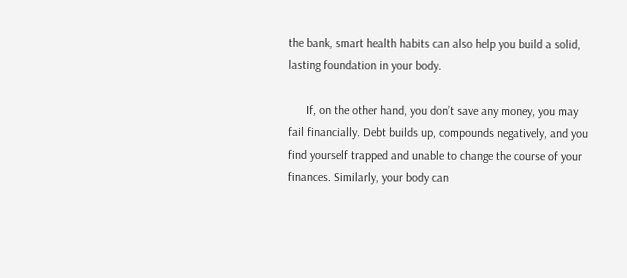the bank, smart health habits can also help you build a solid, lasting foundation in your body.

      If, on the other hand, you don’t save any money, you may fail financially. Debt builds up, compounds negatively, and you find yourself trapped and unable to change the course of your finances. Similarly, your body can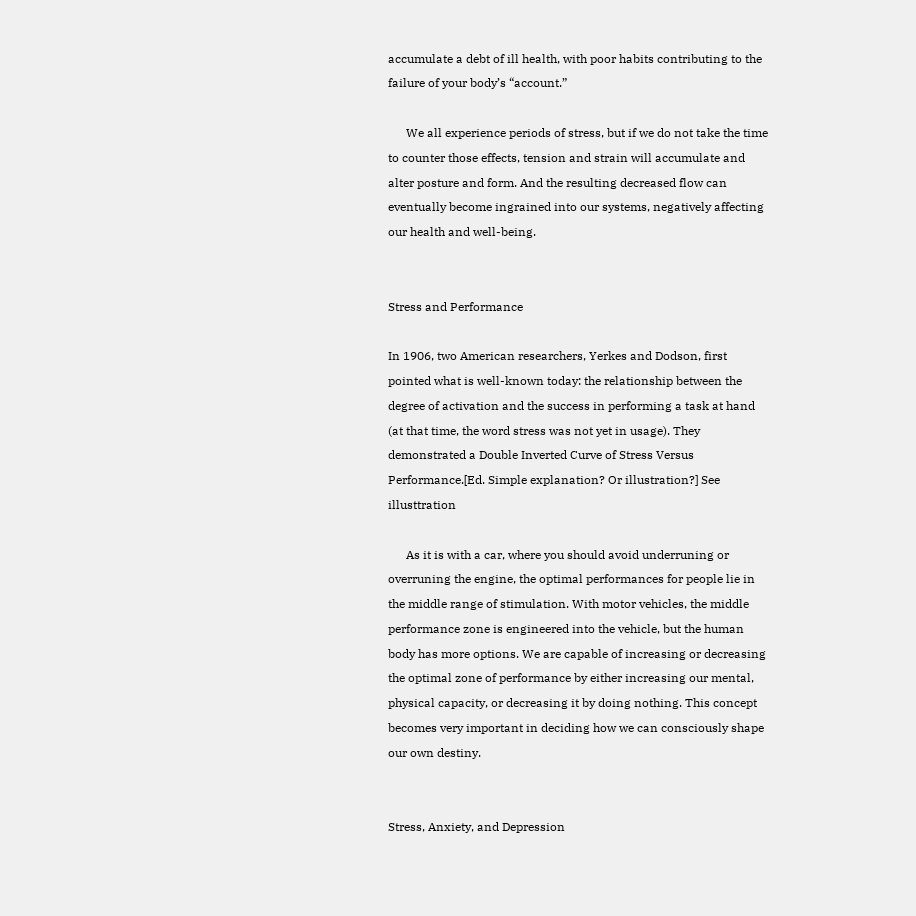accumulate a debt of ill health, with poor habits contributing to the failure of your body’s “account.”

      We all experience periods of stress, but if we do not take the time to counter those effects, tension and strain will accumulate and alter posture and form. And the resulting decreased flow can eventually become ingrained into our systems, negatively affecting our health and well-being.


Stress and Performance

In 1906, two American researchers, Yerkes and Dodson, first pointed what is well-known today: the relationship between the degree of activation and the success in performing a task at hand (at that time, the word stress was not yet in usage). They demonstrated a Double Inverted Curve of Stress Versus Performance.[Ed. Simple explanation? Or illustration?] See illusttration

      As it is with a car, where you should avoid underruning or overruning the engine, the optimal performances for people lie in the middle range of stimulation. With motor vehicles, the middle performance zone is engineered into the vehicle, but the human body has more options. We are capable of increasing or decreasing the optimal zone of performance by either increasing our mental, physical capacity, or decreasing it by doing nothing. This concept becomes very important in deciding how we can consciously shape our own destiny.


Stress, Anxiety, and Depression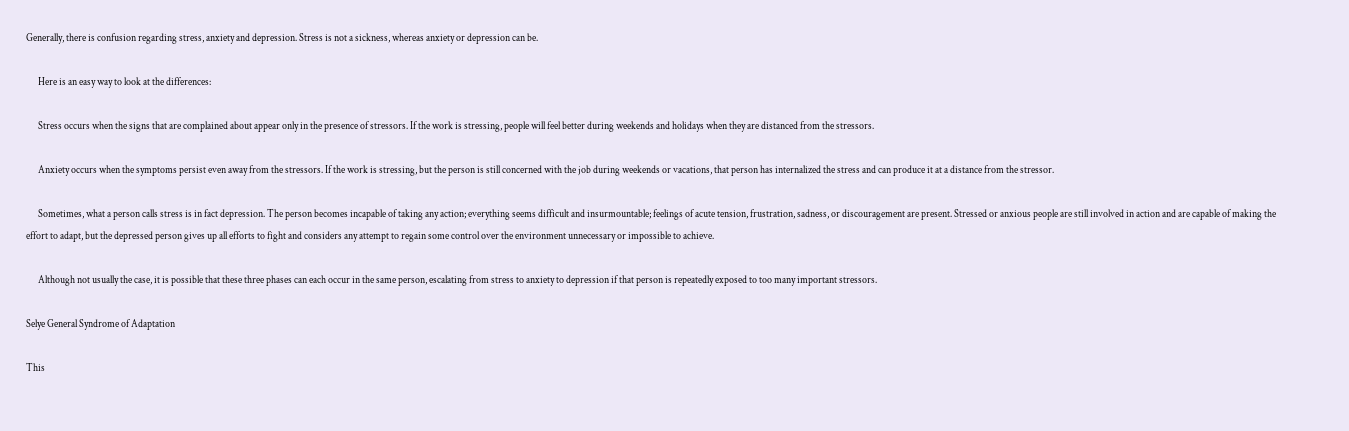Generally, there is confusion regarding stress, anxiety and depression. Stress is not a sickness, whereas anxiety or depression can be.

      Here is an easy way to look at the differences:

      Stress occurs when the signs that are complained about appear only in the presence of stressors. If the work is stressing, people will feel better during weekends and holidays when they are distanced from the stressors.

      Anxiety occurs when the symptoms persist even away from the stressors. If the work is stressing, but the person is still concerned with the job during weekends or vacations, that person has internalized the stress and can produce it at a distance from the stressor.

      Sometimes, what a person calls stress is in fact depression. The person becomes incapable of taking any action; everything seems difficult and insurmountable; feelings of acute tension, frustration, sadness, or discouragement are present. Stressed or anxious people are still involved in action and are capable of making the effort to adapt, but the depressed person gives up all efforts to fight and considers any attempt to regain some control over the environment unnecessary or impossible to achieve.

      Although not usually the case, it is possible that these three phases can each occur in the same person, escalating from stress to anxiety to depression if that person is repeatedly exposed to too many important stressors.

Selye General Syndrome of Adaptation

This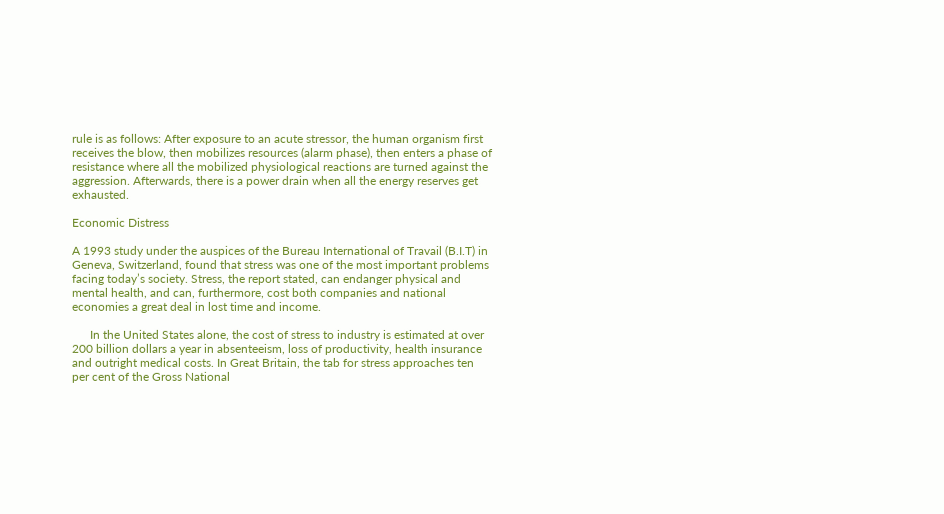rule is as follows: After exposure to an acute stressor, the human organism first receives the blow, then mobilizes resources (alarm phase), then enters a phase of resistance where all the mobilized physiological reactions are turned against the aggression. Afterwards, there is a power drain when all the energy reserves get exhausted.

Economic Distress

A 1993 study under the auspices of the Bureau International of Travail (B.I.T) in Geneva, Switzerland, found that stress was one of the most important problems facing today’s society. Stress, the report stated, can endanger physical and mental health, and can, furthermore, cost both companies and national economies a great deal in lost time and income.

      In the United States alone, the cost of stress to industry is estimated at over 200 billion dollars a year in absenteeism, loss of productivity, health insurance and outright medical costs. In Great Britain, the tab for stress approaches ten per cent of the Gross National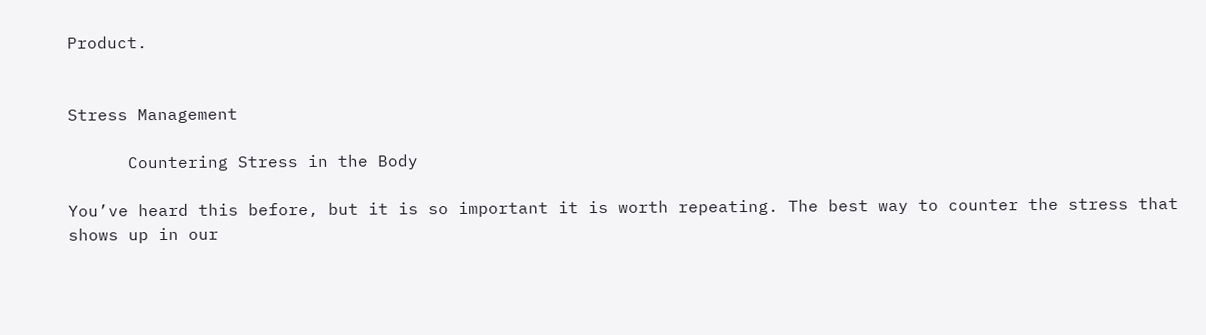Product.


Stress Management

      Countering Stress in the Body

You’ve heard this before, but it is so important it is worth repeating. The best way to counter the stress that shows up in our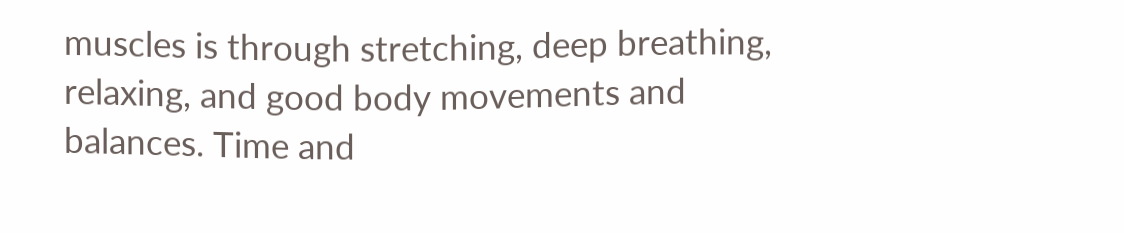muscles is through stretching, deep breathing, relaxing, and good body movements and balances. Time and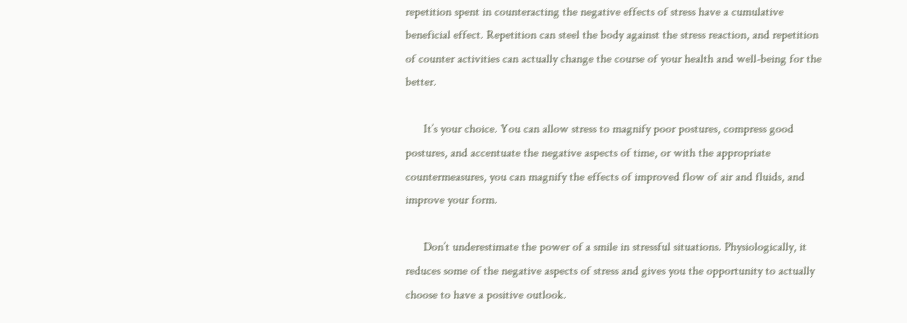repetition spent in counteracting the negative effects of stress have a cumulative beneficial effect. Repetition can steel the body against the stress reaction, and repetition of counter activities can actually change the course of your health and well-being for the better.

      It’s your choice. You can allow stress to magnify poor postures, compress good postures, and accentuate the negative aspects of time, or with the appropriate countermeasures, you can magnify the effects of improved flow of air and fluids, and improve your form.

      Don’t underestimate the power of a smile in stressful situations. Physiologically, it reduces some of the negative aspects of stress and gives you the opportunity to actually choose to have a positive outlook.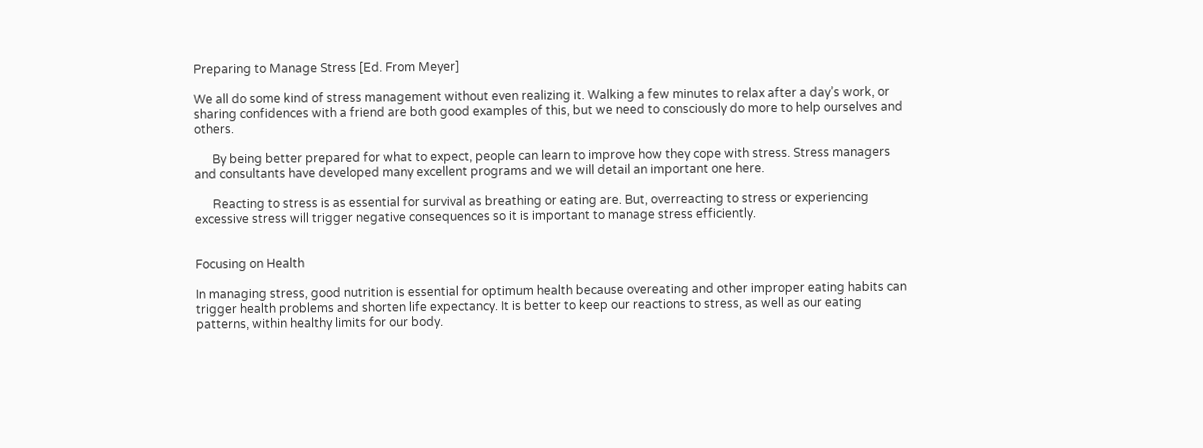Preparing to Manage Stress [Ed. From Meyer]

We all do some kind of stress management without even realizing it. Walking a few minutes to relax after a day’s work, or sharing confidences with a friend are both good examples of this, but we need to consciously do more to help ourselves and others.

      By being better prepared for what to expect, people can learn to improve how they cope with stress. Stress managers and consultants have developed many excellent programs and we will detail an important one here.

      Reacting to stress is as essential for survival as breathing or eating are. But, overreacting to stress or experiencing excessive stress will trigger negative consequences so it is important to manage stress efficiently.


Focusing on Health

In managing stress, good nutrition is essential for optimum health because overeating and other improper eating habits can trigger health problems and shorten life expectancy. It is better to keep our reactions to stress, as well as our eating patterns, within healthy limits for our body.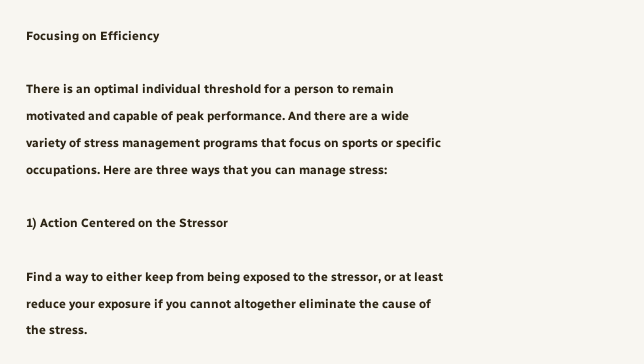Focusing on Efficiency

There is an optimal individual threshold for a person to remain motivated and capable of peak performance. And there are a wide variety of stress management programs that focus on sports or specific occupations. Here are three ways that you can manage stress:

1) Action Centered on the Stressor

Find a way to either keep from being exposed to the stressor, or at least reduce your exposure if you cannot altogether eliminate the cause of the stress.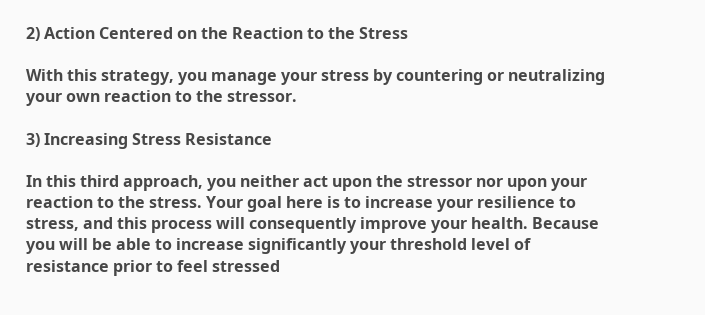2) Action Centered on the Reaction to the Stress

With this strategy, you manage your stress by countering or neutralizing your own reaction to the stressor.

3) Increasing Stress Resistance

In this third approach, you neither act upon the stressor nor upon your reaction to the stress. Your goal here is to increase your resilience to stress, and this process will consequently improve your health. Because you will be able to increase significantly your threshold level of resistance prior to feel stressed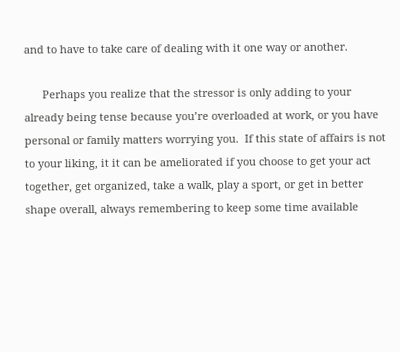and to have to take care of dealing with it one way or another.

      Perhaps you realize that the stressor is only adding to your already being tense because you’re overloaded at work, or you have personal or family matters worrying you.  If this state of affairs is not to your liking, it it can be ameliorated if you choose to get your act together, get organized, take a walk, play a sport, or get in better shape overall, always remembering to keep some time available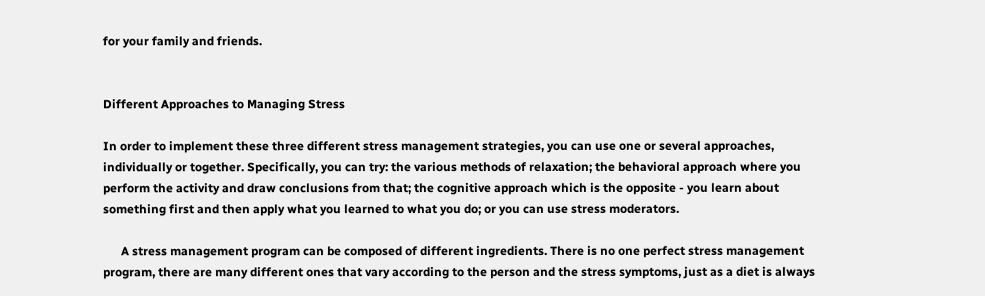for your family and friends.


Different Approaches to Managing Stress

In order to implement these three different stress management strategies, you can use one or several approaches, individually or together. Specifically, you can try: the various methods of relaxation; the behavioral approach where you perform the activity and draw conclusions from that; the cognitive approach which is the opposite - you learn about something first and then apply what you learned to what you do; or you can use stress moderators.

      A stress management program can be composed of different ingredients. There is no one perfect stress management program, there are many different ones that vary according to the person and the stress symptoms, just as a diet is always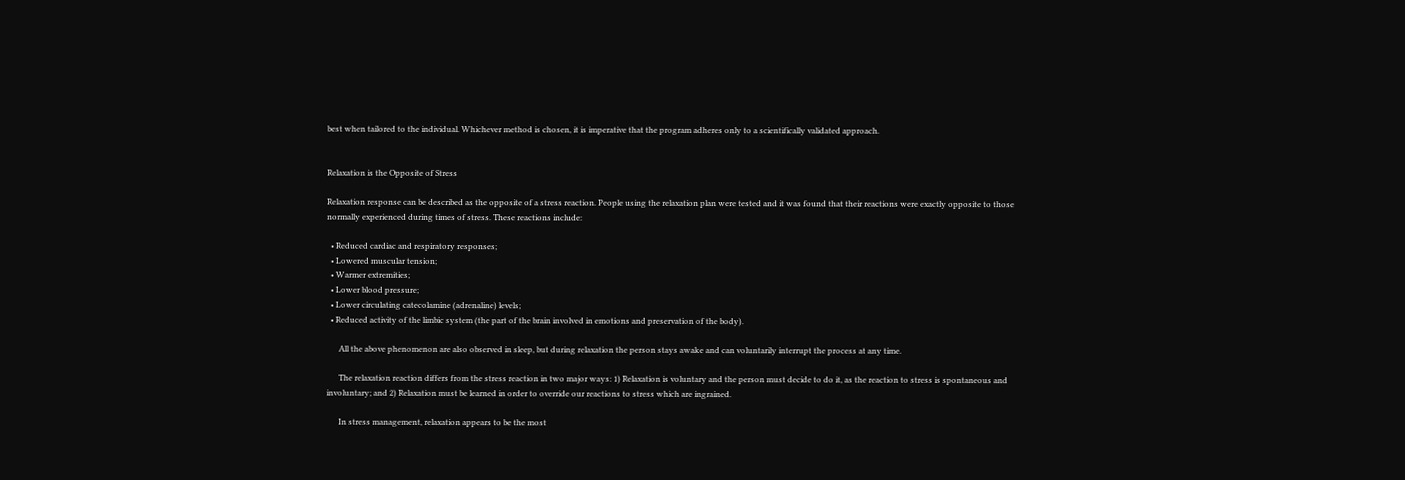best when tailored to the individual. Whichever method is chosen, it is imperative that the program adheres only to a scientifically validated approach.


Relaxation is the Opposite of Stress

Relaxation response can be described as the opposite of a stress reaction. People using the relaxation plan were tested and it was found that their reactions were exactly opposite to those normally experienced during times of stress. These reactions include:

  • Reduced cardiac and respiratory responses;
  • Lowered muscular tension;
  • Warmer extremities;
  • Lower blood pressure;
  • Lower circulating catecolamine (adrenaline) levels;
  • Reduced activity of the limbic system (the part of the brain involved in emotions and preservation of the body).

      All the above phenomenon are also observed in sleep, but during relaxation the person stays awake and can voluntarily interrupt the process at any time.

      The relaxation reaction differs from the stress reaction in two major ways: 1) Relaxation is voluntary and the person must decide to do it, as the reaction to stress is spontaneous and involuntary; and 2) Relaxation must be learned in order to override our reactions to stress which are ingrained.

      In stress management, relaxation appears to be the most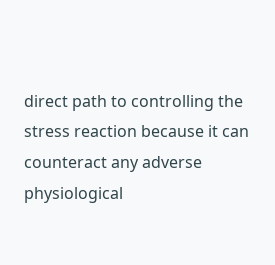direct path to controlling the stress reaction because it can counteract any adverse physiological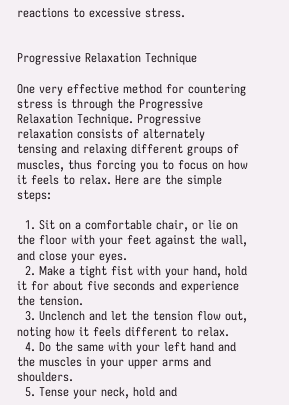reactions to excessive stress.


Progressive Relaxation Technique

One very effective method for countering stress is through the Progressive Relaxation Technique. Progressive relaxation consists of alternately tensing and relaxing different groups of muscles, thus forcing you to focus on how it feels to relax. Here are the simple steps:

  1. Sit on a comfortable chair, or lie on the floor with your feet against the wall, and close your eyes.
  2. Make a tight fist with your hand, hold it for about five seconds and experience the tension.
  3. Unclench and let the tension flow out, noting how it feels different to relax.
  4. Do the same with your left hand and the muscles in your upper arms and shoulders.
  5. Tense your neck, hold and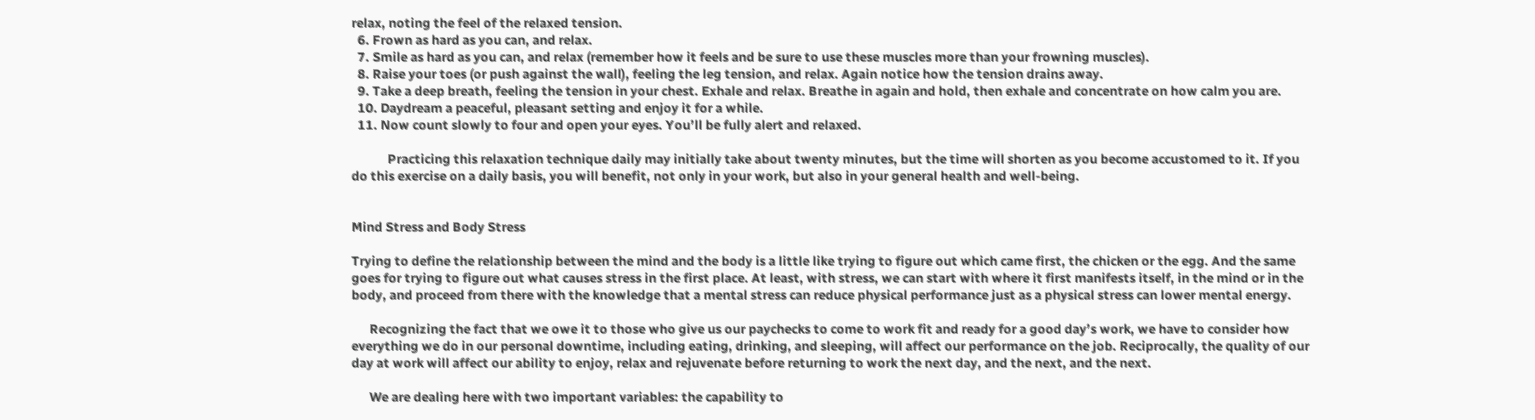relax, noting the feel of the relaxed tension.
  6. Frown as hard as you can, and relax.
  7. Smile as hard as you can, and relax (remember how it feels and be sure to use these muscles more than your frowning muscles).
  8. Raise your toes (or push against the wall), feeling the leg tension, and relax. Again notice how the tension drains away.
  9. Take a deep breath, feeling the tension in your chest. Exhale and relax. Breathe in again and hold, then exhale and concentrate on how calm you are.
  10. Daydream a peaceful, pleasant setting and enjoy it for a while.
  11. Now count slowly to four and open your eyes. You’ll be fully alert and relaxed.

            Practicing this relaxation technique daily may initially take about twenty minutes, but the time will shorten as you become accustomed to it. If you do this exercise on a daily basis, you will benefit, not only in your work, but also in your general health and well-being.


Mind Stress and Body Stress

Trying to define the relationship between the mind and the body is a little like trying to figure out which came first, the chicken or the egg. And the same goes for trying to figure out what causes stress in the first place. At least, with stress, we can start with where it first manifests itself, in the mind or in the body, and proceed from there with the knowledge that a mental stress can reduce physical performance just as a physical stress can lower mental energy.

      Recognizing the fact that we owe it to those who give us our paychecks to come to work fit and ready for a good day’s work, we have to consider how everything we do in our personal downtime, including eating, drinking, and sleeping, will affect our performance on the job. Reciprocally, the quality of our day at work will affect our ability to enjoy, relax and rejuvenate before returning to work the next day, and the next, and the next.

      We are dealing here with two important variables: the capability to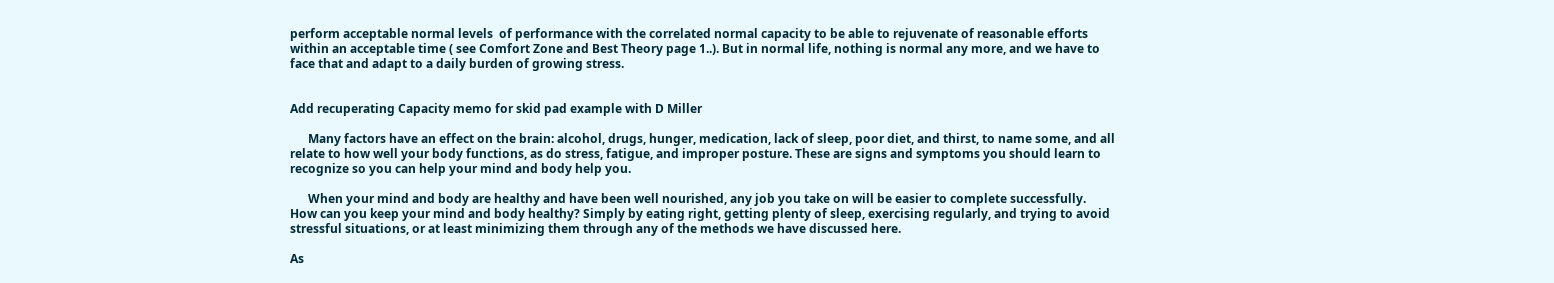perform acceptable normal levels  of performance with the correlated normal capacity to be able to rejuvenate of reasonable efforts within an acceptable time ( see Comfort Zone and Best Theory page 1..). But in normal life, nothing is normal any more, and we have to face that and adapt to a daily burden of growing stress.


Add recuperating Capacity memo for skid pad example with D Miller

      Many factors have an effect on the brain: alcohol, drugs, hunger, medication, lack of sleep, poor diet, and thirst, to name some, and all relate to how well your body functions, as do stress, fatigue, and improper posture. These are signs and symptoms you should learn to recognize so you can help your mind and body help you.

      When your mind and body are healthy and have been well nourished, any job you take on will be easier to complete successfully. How can you keep your mind and body healthy? Simply by eating right, getting plenty of sleep, exercising regularly, and trying to avoid stressful situations, or at least minimizing them through any of the methods we have discussed here.

As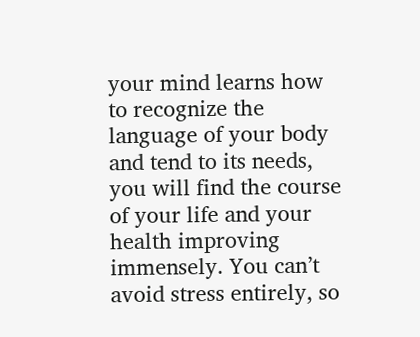your mind learns how to recognize the language of your body and tend to its needs, you will find the course of your life and your health improving immensely. You can’t avoid stress entirely, so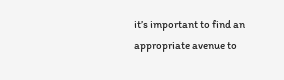it’s important to find an appropriate avenue to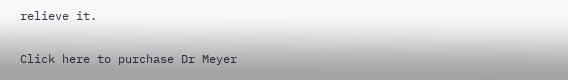relieve it.


Click here to purchase Dr Meyer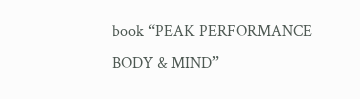book “PEAK PERFORMANCE BODY & MIND”